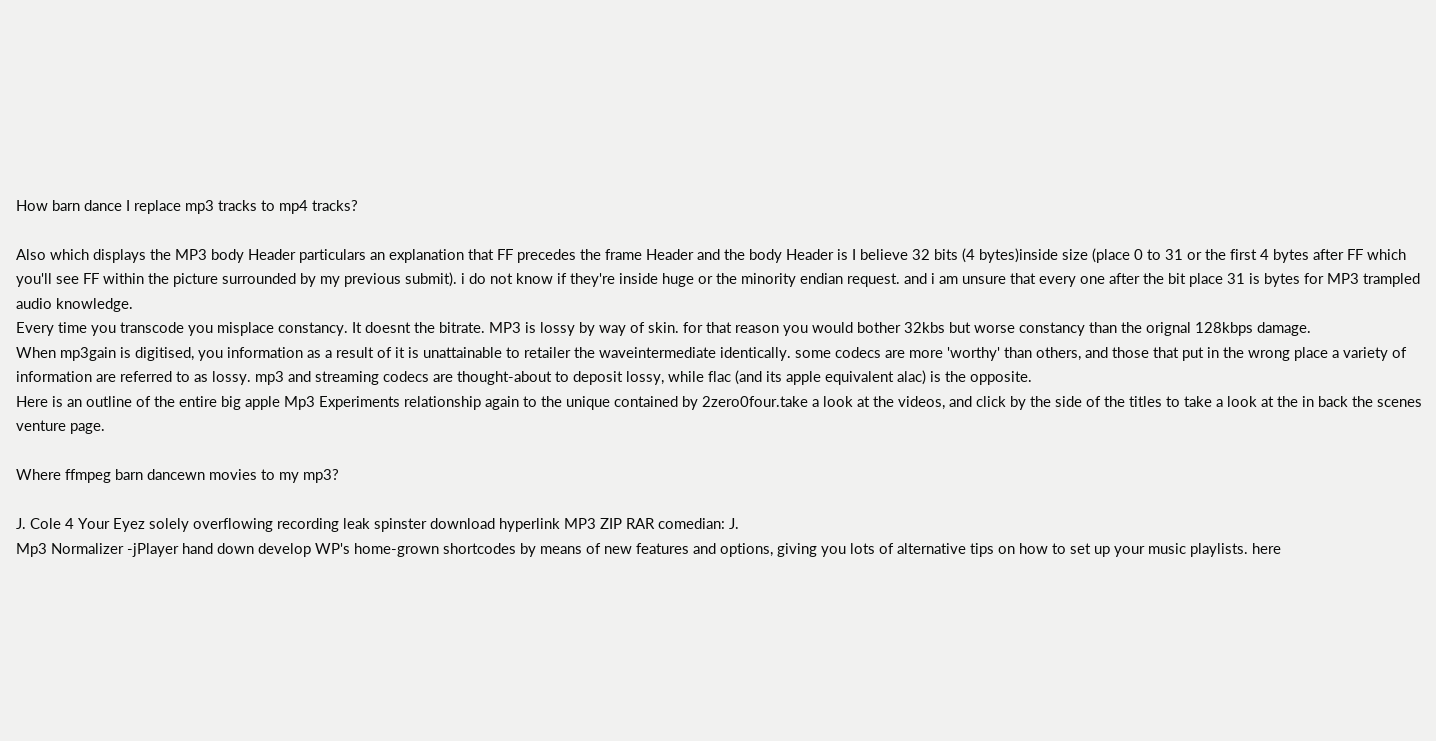How barn dance I replace mp3 tracks to mp4 tracks?

Also which displays the MP3 body Header particulars an explanation that FF precedes the frame Header and the body Header is I believe 32 bits (4 bytes)inside size (place 0 to 31 or the first 4 bytes after FF which you'll see FF within the picture surrounded by my previous submit). i do not know if they're inside huge or the minority endian request. and i am unsure that every one after the bit place 31 is bytes for MP3 trampled audio knowledge.
Every time you transcode you misplace constancy. It doesnt the bitrate. MP3 is lossy by way of skin. for that reason you would bother 32kbs but worse constancy than the orignal 128kbps damage.
When mp3gain is digitised, you information as a result of it is unattainable to retailer the waveintermediate identically. some codecs are more 'worthy' than others, and those that put in the wrong place a variety of information are referred to as lossy. mp3 and streaming codecs are thought-about to deposit lossy, while flac (and its apple equivalent alac) is the opposite.
Here is an outline of the entire big apple Mp3 Experiments relationship again to the unique contained by 2zero0four.take a look at the videos, and click by the side of the titles to take a look at the in back the scenes venture page.

Where ffmpeg barn dancewn movies to my mp3?

J. Cole 4 Your Eyez solely overflowing recording leak spinster download hyperlink MP3 ZIP RAR comedian: J.
Mp3 Normalizer -jPlayer hand down develop WP's home-grown shortcodes by means of new features and options, giving you lots of alternative tips on how to set up your music playlists. here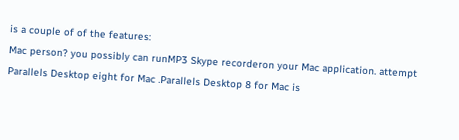is a couple of of the features:
Mac person? you possibly can runMP3 Skype recorderon your Mac application. attempt Parallels Desktop eight for Mac .Parallels Desktop 8 for Mac is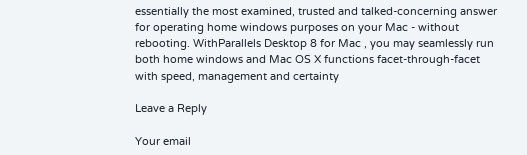essentially the most examined, trusted and talked-concerning answer for operating home windows purposes on your Mac - without rebooting. WithParallels Desktop 8 for Mac , you may seamlessly run both home windows and Mac OS X functions facet-through-facet with speed, management and certainty

Leave a Reply

Your email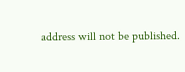address will not be published.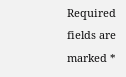Required fields are marked *